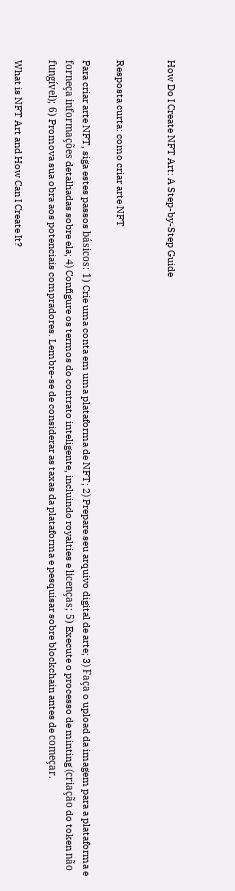How Do I Create NFT Art: A Step-by-Step Guide


Resposta curta: como criar arte NFT

Para criar arte NFT, siga estes passos básicos: 1) Crie uma conta em uma plataforma de NFT; 2) Prepare seu arquivo digital de arte; 3) Faça o upload da imagem para a plataforma e forneça informações detalhadas sobre ela; 4) Configure os termos do contrato inteligente, incluindo royalties e licenças; 5) Execute o processo de minting (criação do token não fungível); 6) Promova sua obra aos potenciais compradores. Lembre-se de considerar as taxas da plataforma e pesquisar sobre blockchain antes de começar.

What is NFT Art and How Can I Create It?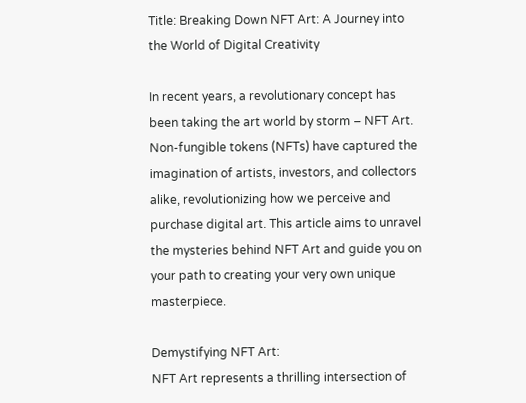Title: Breaking Down NFT Art: A Journey into the World of Digital Creativity

In recent years, a revolutionary concept has been taking the art world by storm – NFT Art. Non-fungible tokens (NFTs) have captured the imagination of artists, investors, and collectors alike, revolutionizing how we perceive and purchase digital art. This article aims to unravel the mysteries behind NFT Art and guide you on your path to creating your very own unique masterpiece.

Demystifying NFT Art:
NFT Art represents a thrilling intersection of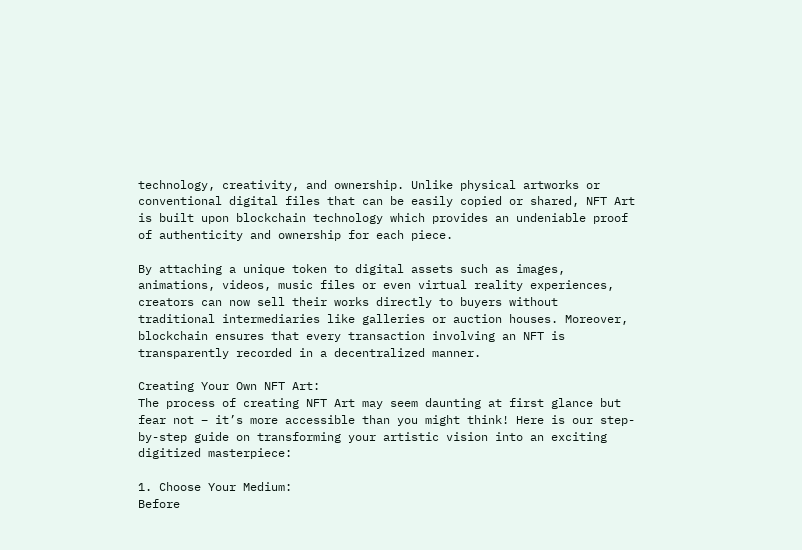technology, creativity, and ownership. Unlike physical artworks or conventional digital files that can be easily copied or shared, NFT Art is built upon blockchain technology which provides an undeniable proof of authenticity and ownership for each piece.

By attaching a unique token to digital assets such as images, animations, videos, music files or even virtual reality experiences, creators can now sell their works directly to buyers without traditional intermediaries like galleries or auction houses. Moreover, blockchain ensures that every transaction involving an NFT is transparently recorded in a decentralized manner.

Creating Your Own NFT Art:
The process of creating NFT Art may seem daunting at first glance but fear not – it’s more accessible than you might think! Here is our step-by-step guide on transforming your artistic vision into an exciting digitized masterpiece:

1. Choose Your Medium:
Before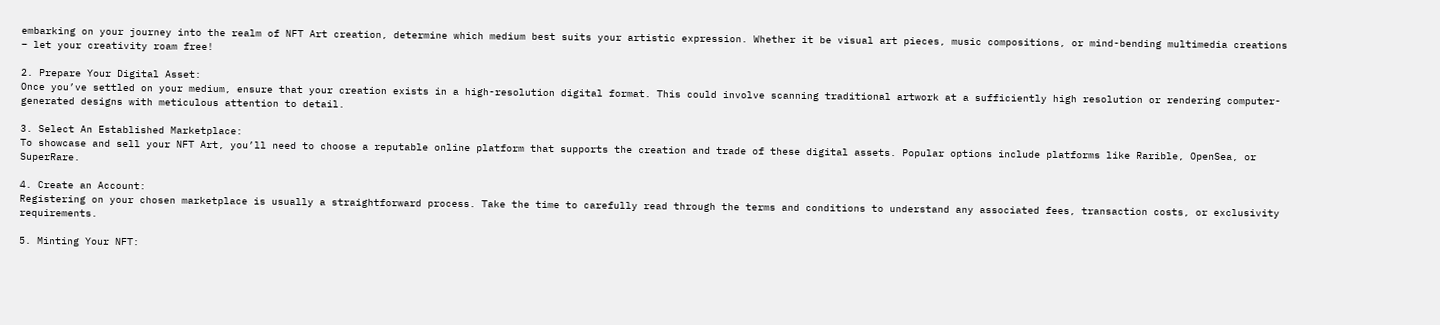embarking on your journey into the realm of NFT Art creation, determine which medium best suits your artistic expression. Whether it be visual art pieces, music compositions, or mind-bending multimedia creations – let your creativity roam free!

2. Prepare Your Digital Asset:
Once you’ve settled on your medium, ensure that your creation exists in a high-resolution digital format. This could involve scanning traditional artwork at a sufficiently high resolution or rendering computer-generated designs with meticulous attention to detail.

3. Select An Established Marketplace:
To showcase and sell your NFT Art, you’ll need to choose a reputable online platform that supports the creation and trade of these digital assets. Popular options include platforms like Rarible, OpenSea, or SuperRare.

4. Create an Account:
Registering on your chosen marketplace is usually a straightforward process. Take the time to carefully read through the terms and conditions to understand any associated fees, transaction costs, or exclusivity requirements.

5. Minting Your NFT: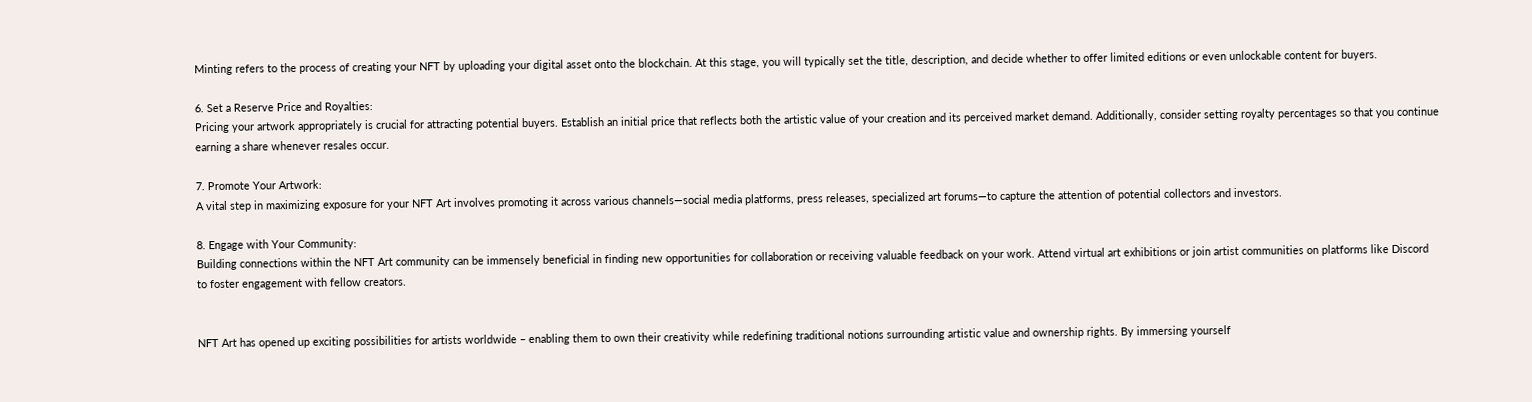Minting refers to the process of creating your NFT by uploading your digital asset onto the blockchain. At this stage, you will typically set the title, description, and decide whether to offer limited editions or even unlockable content for buyers.

6. Set a Reserve Price and Royalties:
Pricing your artwork appropriately is crucial for attracting potential buyers. Establish an initial price that reflects both the artistic value of your creation and its perceived market demand. Additionally, consider setting royalty percentages so that you continue earning a share whenever resales occur.

7. Promote Your Artwork:
A vital step in maximizing exposure for your NFT Art involves promoting it across various channels—social media platforms, press releases, specialized art forums—to capture the attention of potential collectors and investors.

8. Engage with Your Community:
Building connections within the NFT Art community can be immensely beneficial in finding new opportunities for collaboration or receiving valuable feedback on your work. Attend virtual art exhibitions or join artist communities on platforms like Discord to foster engagement with fellow creators.


NFT Art has opened up exciting possibilities for artists worldwide – enabling them to own their creativity while redefining traditional notions surrounding artistic value and ownership rights. By immersing yourself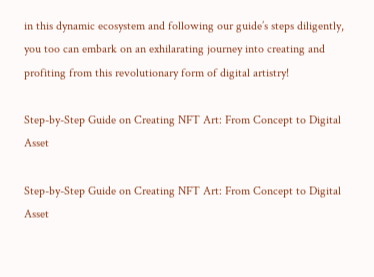in this dynamic ecosystem and following our guide’s steps diligently, you too can embark on an exhilarating journey into creating and profiting from this revolutionary form of digital artistry!

Step-by-Step Guide on Creating NFT Art: From Concept to Digital Asset

Step-by-Step Guide on Creating NFT Art: From Concept to Digital Asset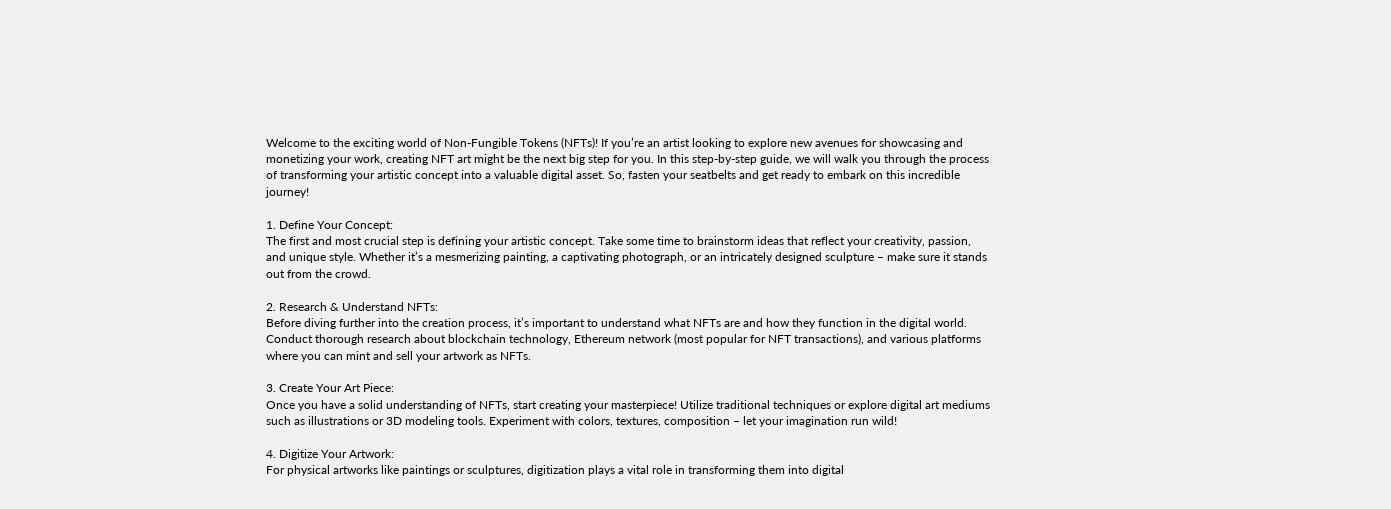Welcome to the exciting world of Non-Fungible Tokens (NFTs)! If you’re an artist looking to explore new avenues for showcasing and monetizing your work, creating NFT art might be the next big step for you. In this step-by-step guide, we will walk you through the process of transforming your artistic concept into a valuable digital asset. So, fasten your seatbelts and get ready to embark on this incredible journey!

1. Define Your Concept:
The first and most crucial step is defining your artistic concept. Take some time to brainstorm ideas that reflect your creativity, passion, and unique style. Whether it’s a mesmerizing painting, a captivating photograph, or an intricately designed sculpture – make sure it stands out from the crowd.

2. Research & Understand NFTs:
Before diving further into the creation process, it’s important to understand what NFTs are and how they function in the digital world. Conduct thorough research about blockchain technology, Ethereum network (most popular for NFT transactions), and various platforms where you can mint and sell your artwork as NFTs.

3. Create Your Art Piece:
Once you have a solid understanding of NFTs, start creating your masterpiece! Utilize traditional techniques or explore digital art mediums such as illustrations or 3D modeling tools. Experiment with colors, textures, composition – let your imagination run wild!

4. Digitize Your Artwork:
For physical artworks like paintings or sculptures, digitization plays a vital role in transforming them into digital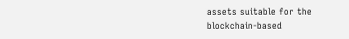assets suitable for the blockchain-based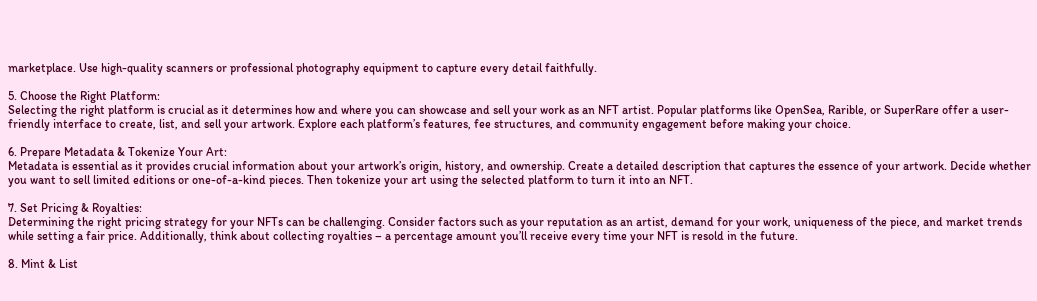marketplace. Use high-quality scanners or professional photography equipment to capture every detail faithfully.

5. Choose the Right Platform:
Selecting the right platform is crucial as it determines how and where you can showcase and sell your work as an NFT artist. Popular platforms like OpenSea, Rarible, or SuperRare offer a user-friendly interface to create, list, and sell your artwork. Explore each platform’s features, fee structures, and community engagement before making your choice.

6. Prepare Metadata & Tokenize Your Art:
Metadata is essential as it provides crucial information about your artwork’s origin, history, and ownership. Create a detailed description that captures the essence of your artwork. Decide whether you want to sell limited editions or one-of-a-kind pieces. Then tokenize your art using the selected platform to turn it into an NFT.

7. Set Pricing & Royalties:
Determining the right pricing strategy for your NFTs can be challenging. Consider factors such as your reputation as an artist, demand for your work, uniqueness of the piece, and market trends while setting a fair price. Additionally, think about collecting royalties – a percentage amount you’ll receive every time your NFT is resold in the future.

8. Mint & List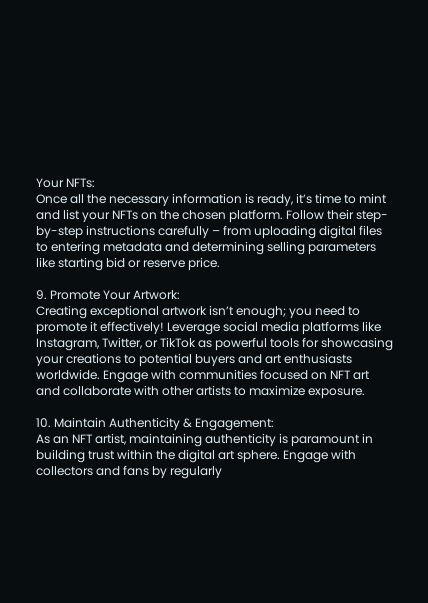Your NFTs:
Once all the necessary information is ready, it’s time to mint and list your NFTs on the chosen platform. Follow their step-by-step instructions carefully – from uploading digital files to entering metadata and determining selling parameters like starting bid or reserve price.

9. Promote Your Artwork:
Creating exceptional artwork isn’t enough; you need to promote it effectively! Leverage social media platforms like Instagram, Twitter, or TikTok as powerful tools for showcasing your creations to potential buyers and art enthusiasts worldwide. Engage with communities focused on NFT art and collaborate with other artists to maximize exposure.

10. Maintain Authenticity & Engagement:
As an NFT artist, maintaining authenticity is paramount in building trust within the digital art sphere. Engage with collectors and fans by regularly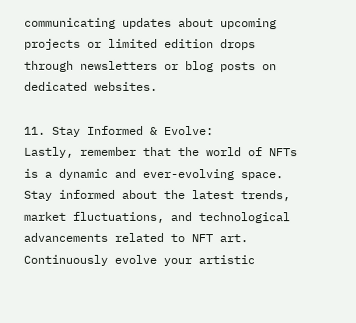communicating updates about upcoming projects or limited edition drops through newsletters or blog posts on dedicated websites.

11. Stay Informed & Evolve:
Lastly, remember that the world of NFTs is a dynamic and ever-evolving space. Stay informed about the latest trends, market fluctuations, and technological advancements related to NFT art. Continuously evolve your artistic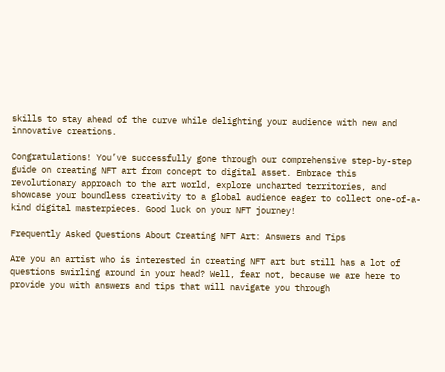skills to stay ahead of the curve while delighting your audience with new and innovative creations.

Congratulations! You’ve successfully gone through our comprehensive step-by-step guide on creating NFT art from concept to digital asset. Embrace this revolutionary approach to the art world, explore uncharted territories, and showcase your boundless creativity to a global audience eager to collect one-of-a-kind digital masterpieces. Good luck on your NFT journey!

Frequently Asked Questions About Creating NFT Art: Answers and Tips

Are you an artist who is interested in creating NFT art but still has a lot of questions swirling around in your head? Well, fear not, because we are here to provide you with answers and tips that will navigate you through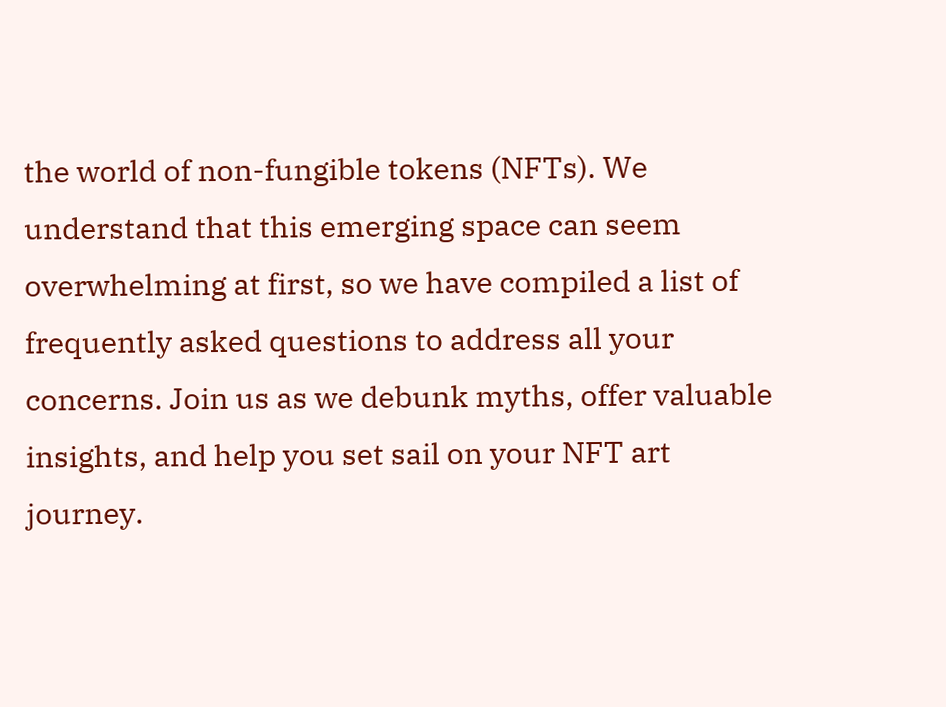the world of non-fungible tokens (NFTs). We understand that this emerging space can seem overwhelming at first, so we have compiled a list of frequently asked questions to address all your concerns. Join us as we debunk myths, offer valuable insights, and help you set sail on your NFT art journey.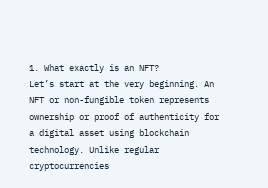1. What exactly is an NFT?
Let’s start at the very beginning. An NFT or non-fungible token represents ownership or proof of authenticity for a digital asset using blockchain technology. Unlike regular cryptocurrencies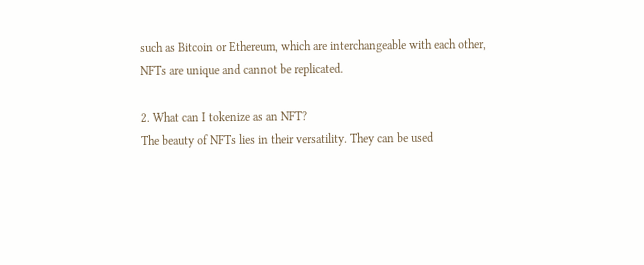such as Bitcoin or Ethereum, which are interchangeable with each other, NFTs are unique and cannot be replicated.

2. What can I tokenize as an NFT?
The beauty of NFTs lies in their versatility. They can be used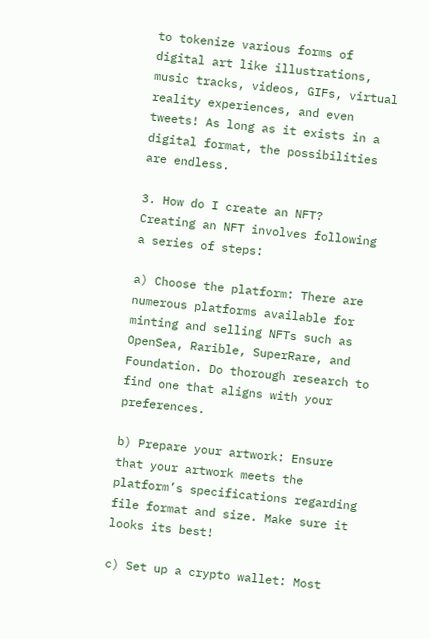to tokenize various forms of digital art like illustrations, music tracks, videos, GIFs, virtual reality experiences, and even tweets! As long as it exists in a digital format, the possibilities are endless.

3. How do I create an NFT?
Creating an NFT involves following a series of steps:

a) Choose the platform: There are numerous platforms available for minting and selling NFTs such as OpenSea, Rarible, SuperRare, and Foundation. Do thorough research to find one that aligns with your preferences.

b) Prepare your artwork: Ensure that your artwork meets the platform’s specifications regarding file format and size. Make sure it looks its best!

c) Set up a crypto wallet: Most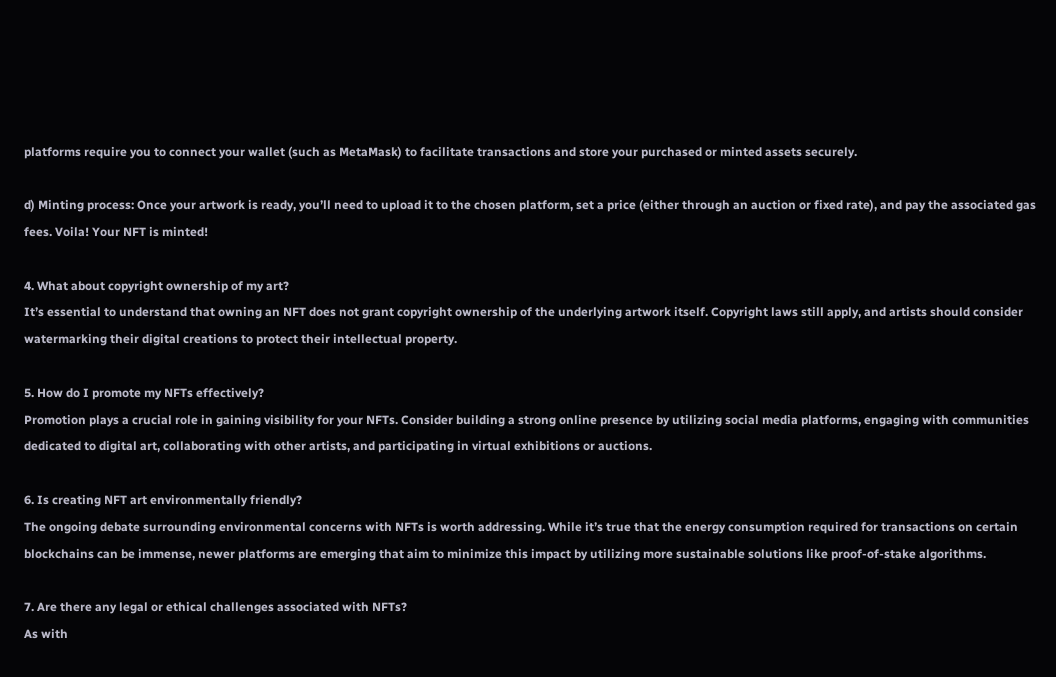platforms require you to connect your wallet (such as MetaMask) to facilitate transactions and store your purchased or minted assets securely.

d) Minting process: Once your artwork is ready, you’ll need to upload it to the chosen platform, set a price (either through an auction or fixed rate), and pay the associated gas fees. Voila! Your NFT is minted!

4. What about copyright ownership of my art?
It’s essential to understand that owning an NFT does not grant copyright ownership of the underlying artwork itself. Copyright laws still apply, and artists should consider watermarking their digital creations to protect their intellectual property.

5. How do I promote my NFTs effectively?
Promotion plays a crucial role in gaining visibility for your NFTs. Consider building a strong online presence by utilizing social media platforms, engaging with communities dedicated to digital art, collaborating with other artists, and participating in virtual exhibitions or auctions.

6. Is creating NFT art environmentally friendly?
The ongoing debate surrounding environmental concerns with NFTs is worth addressing. While it’s true that the energy consumption required for transactions on certain blockchains can be immense, newer platforms are emerging that aim to minimize this impact by utilizing more sustainable solutions like proof-of-stake algorithms.

7. Are there any legal or ethical challenges associated with NFTs?
As with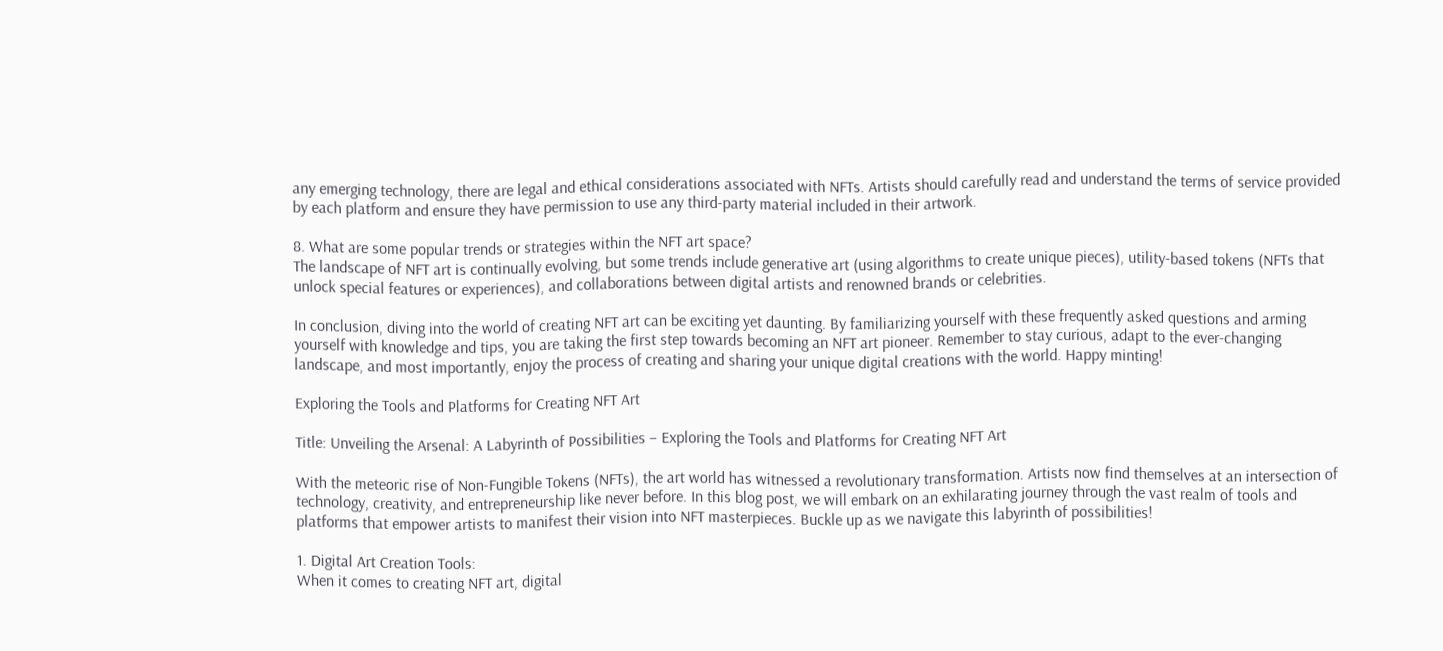any emerging technology, there are legal and ethical considerations associated with NFTs. Artists should carefully read and understand the terms of service provided by each platform and ensure they have permission to use any third-party material included in their artwork.

8. What are some popular trends or strategies within the NFT art space?
The landscape of NFT art is continually evolving, but some trends include generative art (using algorithms to create unique pieces), utility-based tokens (NFTs that unlock special features or experiences), and collaborations between digital artists and renowned brands or celebrities.

In conclusion, diving into the world of creating NFT art can be exciting yet daunting. By familiarizing yourself with these frequently asked questions and arming yourself with knowledge and tips, you are taking the first step towards becoming an NFT art pioneer. Remember to stay curious, adapt to the ever-changing landscape, and most importantly, enjoy the process of creating and sharing your unique digital creations with the world. Happy minting!

Exploring the Tools and Platforms for Creating NFT Art

Title: Unveiling the Arsenal: A Labyrinth of Possibilities – Exploring the Tools and Platforms for Creating NFT Art

With the meteoric rise of Non-Fungible Tokens (NFTs), the art world has witnessed a revolutionary transformation. Artists now find themselves at an intersection of technology, creativity, and entrepreneurship like never before. In this blog post, we will embark on an exhilarating journey through the vast realm of tools and platforms that empower artists to manifest their vision into NFT masterpieces. Buckle up as we navigate this labyrinth of possibilities!

1. Digital Art Creation Tools:
When it comes to creating NFT art, digital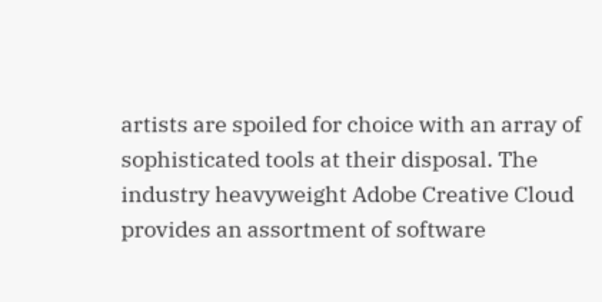artists are spoiled for choice with an array of sophisticated tools at their disposal. The industry heavyweight Adobe Creative Cloud provides an assortment of software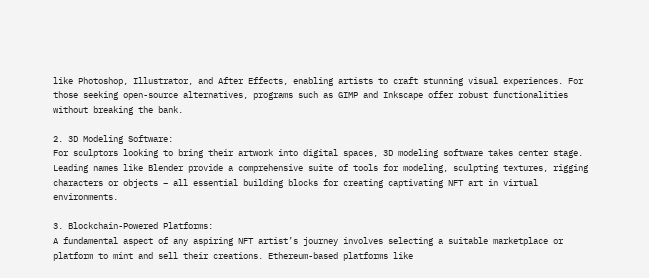like Photoshop, Illustrator, and After Effects, enabling artists to craft stunning visual experiences. For those seeking open-source alternatives, programs such as GIMP and Inkscape offer robust functionalities without breaking the bank.

2. 3D Modeling Software:
For sculptors looking to bring their artwork into digital spaces, 3D modeling software takes center stage. Leading names like Blender provide a comprehensive suite of tools for modeling, sculpting textures, rigging characters or objects – all essential building blocks for creating captivating NFT art in virtual environments.

3. Blockchain-Powered Platforms:
A fundamental aspect of any aspiring NFT artist’s journey involves selecting a suitable marketplace or platform to mint and sell their creations. Ethereum-based platforms like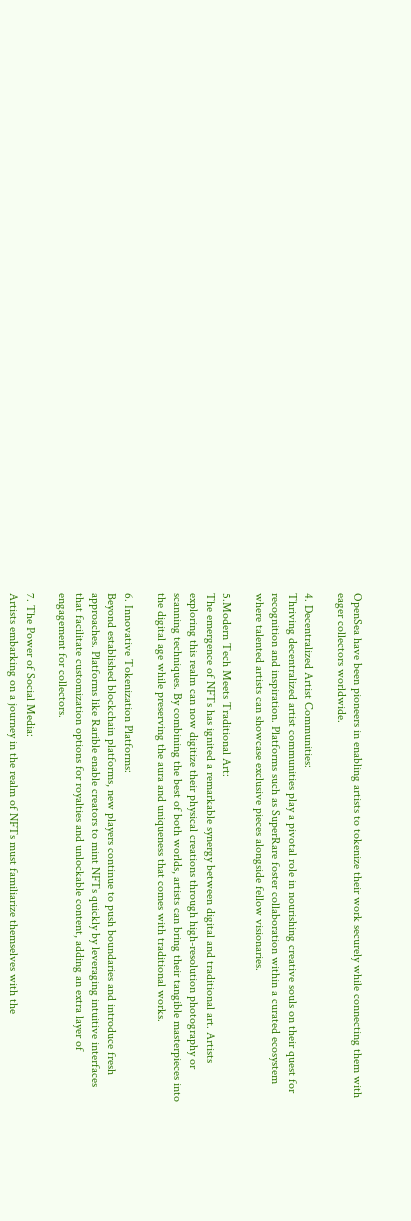OpenSea have been pioneers in enabling artists to tokenize their work securely while connecting them with eager collectors worldwide.

4. Decentralized Artist Communities:
Thriving decentralized artist communities play a pivotal role in nourishing creative souls on their quest for recognition and inspiration. Platforms such as SuperRare foster collaboration within a curated ecosystem where talented artists can showcase exclusive pieces alongside fellow visionaries.

5.Modern Tech Meets Traditional Art:
The emergence of NFTs has ignited a remarkable synergy between digital and traditional art. Artists exploring this realm can now digitize their physical creations through high-resolution photography or scanning techniques. By combining the best of both worlds, artists can bring their tangible masterpieces into the digital age while preserving the aura and uniqueness that comes with traditional works.

6. Innovative Tokenization Platforms:
Beyond established blockchain platforms, new players continue to push boundaries and introduce fresh approaches. Platforms like Rarible enable creators to mint NFTs quickly by leveraging intuitive interfaces that facilitate customization options for royalties and unlockable content, adding an extra layer of engagement for collectors.

7. The Power of Social Media:
Artists embarking on a journey in the realm of NFTs must familiarize themselves with the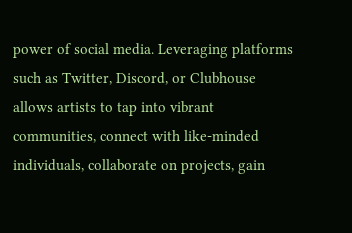power of social media. Leveraging platforms such as Twitter, Discord, or Clubhouse allows artists to tap into vibrant communities, connect with like-minded individuals, collaborate on projects, gain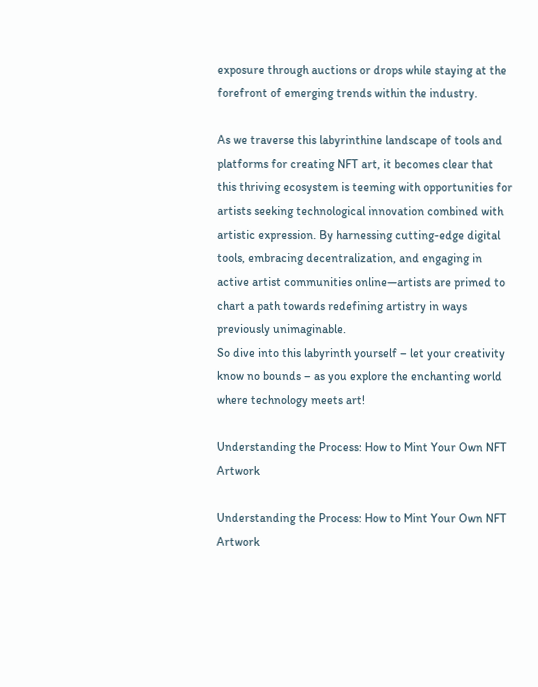exposure through auctions or drops while staying at the forefront of emerging trends within the industry.

As we traverse this labyrinthine landscape of tools and platforms for creating NFT art, it becomes clear that this thriving ecosystem is teeming with opportunities for artists seeking technological innovation combined with artistic expression. By harnessing cutting-edge digital tools, embracing decentralization, and engaging in active artist communities online—artists are primed to chart a path towards redefining artistry in ways previously unimaginable.
So dive into this labyrinth yourself – let your creativity know no bounds – as you explore the enchanting world where technology meets art!

Understanding the Process: How to Mint Your Own NFT Artwork

Understanding the Process: How to Mint Your Own NFT Artwork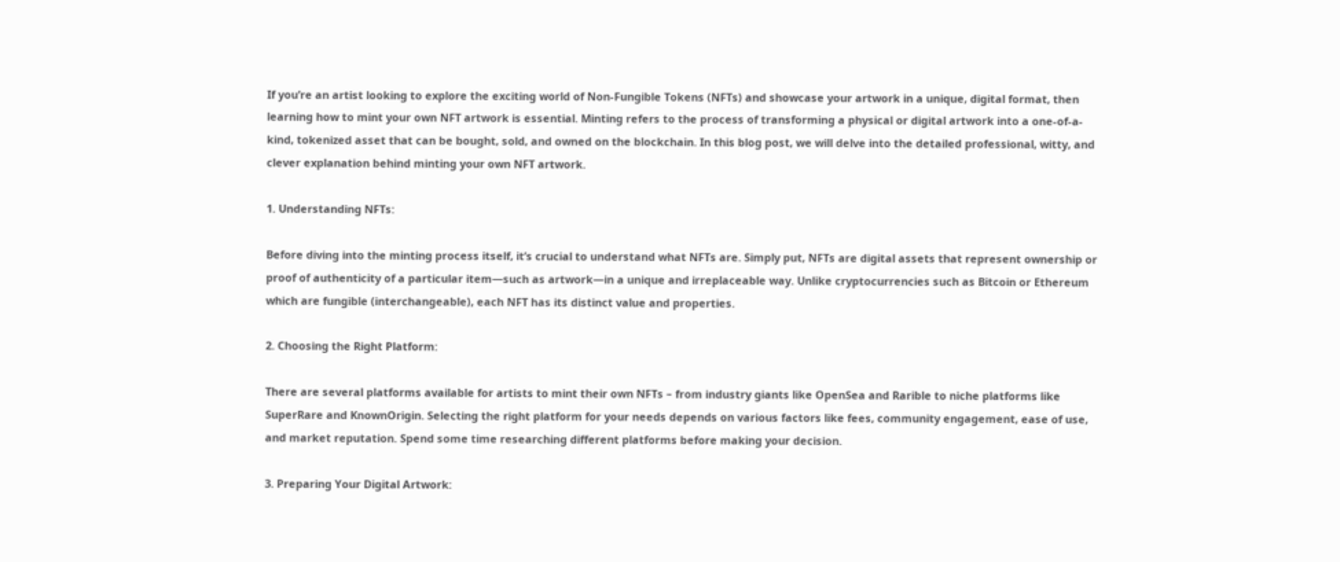If you’re an artist looking to explore the exciting world of Non-Fungible Tokens (NFTs) and showcase your artwork in a unique, digital format, then learning how to mint your own NFT artwork is essential. Minting refers to the process of transforming a physical or digital artwork into a one-of-a-kind, tokenized asset that can be bought, sold, and owned on the blockchain. In this blog post, we will delve into the detailed professional, witty, and clever explanation behind minting your own NFT artwork.

1. Understanding NFTs:

Before diving into the minting process itself, it’s crucial to understand what NFTs are. Simply put, NFTs are digital assets that represent ownership or proof of authenticity of a particular item—such as artwork—in a unique and irreplaceable way. Unlike cryptocurrencies such as Bitcoin or Ethereum which are fungible (interchangeable), each NFT has its distinct value and properties.

2. Choosing the Right Platform:

There are several platforms available for artists to mint their own NFTs – from industry giants like OpenSea and Rarible to niche platforms like SuperRare and KnownOrigin. Selecting the right platform for your needs depends on various factors like fees, community engagement, ease of use, and market reputation. Spend some time researching different platforms before making your decision.

3. Preparing Your Digital Artwork: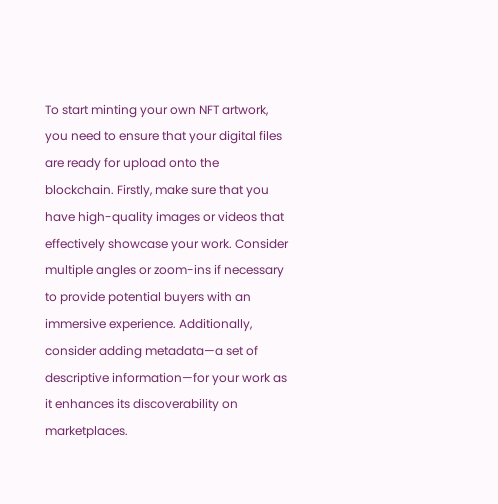To start minting your own NFT artwork, you need to ensure that your digital files are ready for upload onto the blockchain. Firstly, make sure that you have high-quality images or videos that effectively showcase your work. Consider multiple angles or zoom-ins if necessary to provide potential buyers with an immersive experience. Additionally, consider adding metadata—a set of descriptive information—for your work as it enhances its discoverability on marketplaces.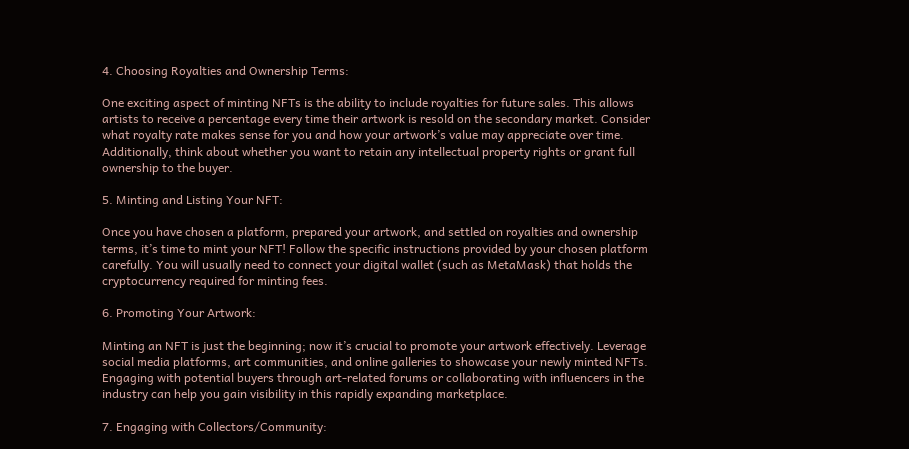4. Choosing Royalties and Ownership Terms:

One exciting aspect of minting NFTs is the ability to include royalties for future sales. This allows artists to receive a percentage every time their artwork is resold on the secondary market. Consider what royalty rate makes sense for you and how your artwork’s value may appreciate over time. Additionally, think about whether you want to retain any intellectual property rights or grant full ownership to the buyer.

5. Minting and Listing Your NFT:

Once you have chosen a platform, prepared your artwork, and settled on royalties and ownership terms, it’s time to mint your NFT! Follow the specific instructions provided by your chosen platform carefully. You will usually need to connect your digital wallet (such as MetaMask) that holds the cryptocurrency required for minting fees.

6. Promoting Your Artwork:

Minting an NFT is just the beginning; now it’s crucial to promote your artwork effectively. Leverage social media platforms, art communities, and online galleries to showcase your newly minted NFTs. Engaging with potential buyers through art-related forums or collaborating with influencers in the industry can help you gain visibility in this rapidly expanding marketplace.

7. Engaging with Collectors/Community: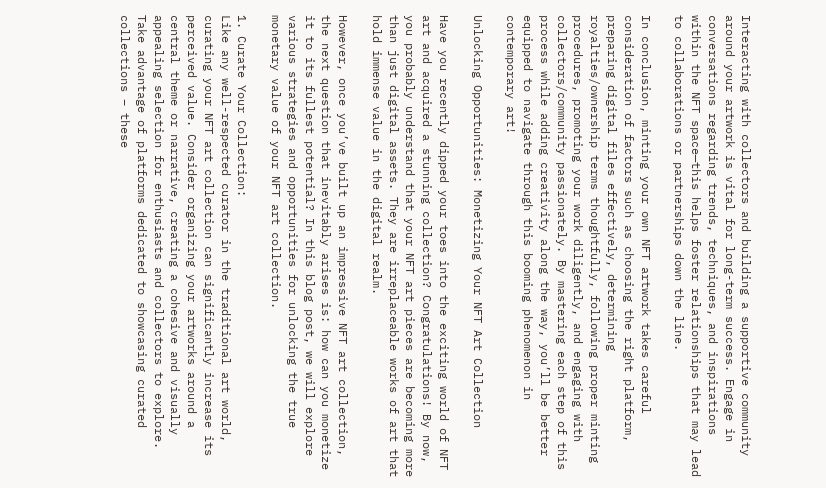Interacting with collectors and building a supportive community around your artwork is vital for long-term success. Engage in conversations regarding trends, techniques, and inspirations within the NFT space—this helps foster relationships that may lead to collaborations or partnerships down the line.

In conclusion, minting your own NFT artwork takes careful consideration of factors such as choosing the right platform, preparing digital files effectively, determining royalties/ownership terms thoughtfully, following proper minting procedures, promoting your work diligently, and engaging with collectors/community passionately. By mastering each step of this process while adding creativity along the way, you’ll be better equipped to navigate through this booming phenomenon in contemporary art!

Unlocking Opportunities: Monetizing Your NFT Art Collection

Have you recently dipped your toes into the exciting world of NFT art and acquired a stunning collection? Congratulations! By now, you probably understand that your NFT art pieces are becoming more than just digital assets. They are irreplaceable works of art that hold immense value in the digital realm.

However, once you’ve built up an impressive NFT art collection, the next question that inevitably arises is: how can you monetize it to its fullest potential? In this blog post, we will explore various strategies and opportunities for unlocking the true monetary value of your NFT art collection.

1. Curate Your Collection:
Like any well-respected curator in the traditional art world, curating your NFT art collection can significantly increase its perceived value. Consider organizing your artworks around a central theme or narrative, creating a cohesive and visually appealing selection for enthusiasts and collectors to explore. Take advantage of platforms dedicated to showcasing curated collections – these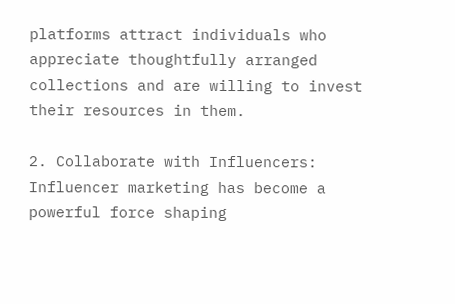platforms attract individuals who appreciate thoughtfully arranged collections and are willing to invest their resources in them.

2. Collaborate with Influencers:
Influencer marketing has become a powerful force shaping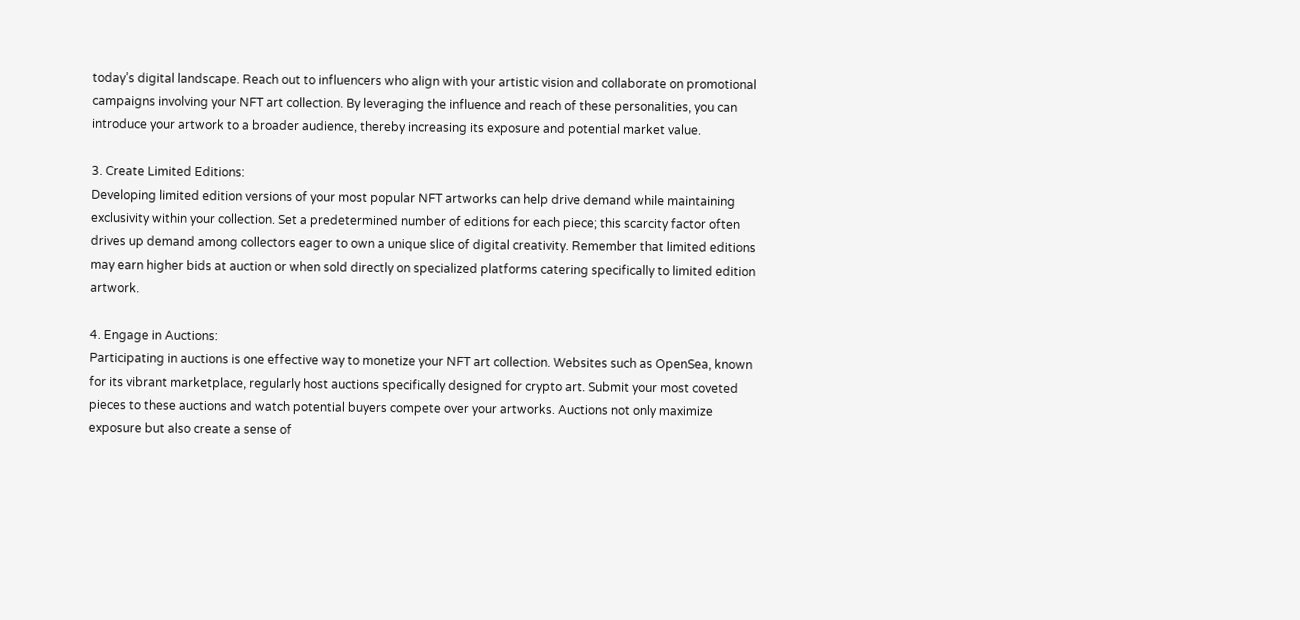today’s digital landscape. Reach out to influencers who align with your artistic vision and collaborate on promotional campaigns involving your NFT art collection. By leveraging the influence and reach of these personalities, you can introduce your artwork to a broader audience, thereby increasing its exposure and potential market value.

3. Create Limited Editions:
Developing limited edition versions of your most popular NFT artworks can help drive demand while maintaining exclusivity within your collection. Set a predetermined number of editions for each piece; this scarcity factor often drives up demand among collectors eager to own a unique slice of digital creativity. Remember that limited editions may earn higher bids at auction or when sold directly on specialized platforms catering specifically to limited edition artwork.

4. Engage in Auctions:
Participating in auctions is one effective way to monetize your NFT art collection. Websites such as OpenSea, known for its vibrant marketplace, regularly host auctions specifically designed for crypto art. Submit your most coveted pieces to these auctions and watch potential buyers compete over your artworks. Auctions not only maximize exposure but also create a sense of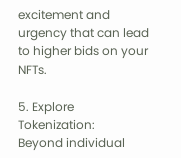excitement and urgency that can lead to higher bids on your NFTs.

5. Explore Tokenization:
Beyond individual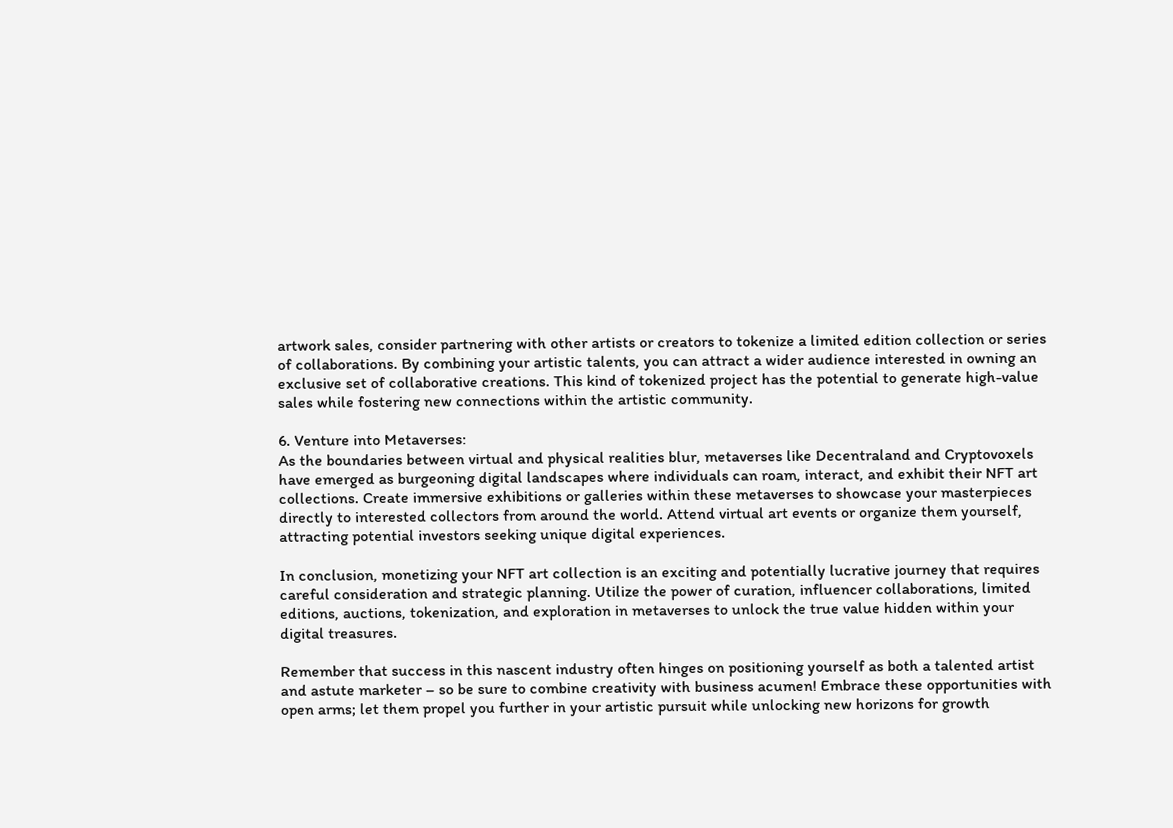artwork sales, consider partnering with other artists or creators to tokenize a limited edition collection or series of collaborations. By combining your artistic talents, you can attract a wider audience interested in owning an exclusive set of collaborative creations. This kind of tokenized project has the potential to generate high-value sales while fostering new connections within the artistic community.

6. Venture into Metaverses:
As the boundaries between virtual and physical realities blur, metaverses like Decentraland and Cryptovoxels have emerged as burgeoning digital landscapes where individuals can roam, interact, and exhibit their NFT art collections. Create immersive exhibitions or galleries within these metaverses to showcase your masterpieces directly to interested collectors from around the world. Attend virtual art events or organize them yourself, attracting potential investors seeking unique digital experiences.

In conclusion, monetizing your NFT art collection is an exciting and potentially lucrative journey that requires careful consideration and strategic planning. Utilize the power of curation, influencer collaborations, limited editions, auctions, tokenization, and exploration in metaverses to unlock the true value hidden within your digital treasures.

Remember that success in this nascent industry often hinges on positioning yourself as both a talented artist and astute marketer – so be sure to combine creativity with business acumen! Embrace these opportunities with open arms; let them propel you further in your artistic pursuit while unlocking new horizons for growth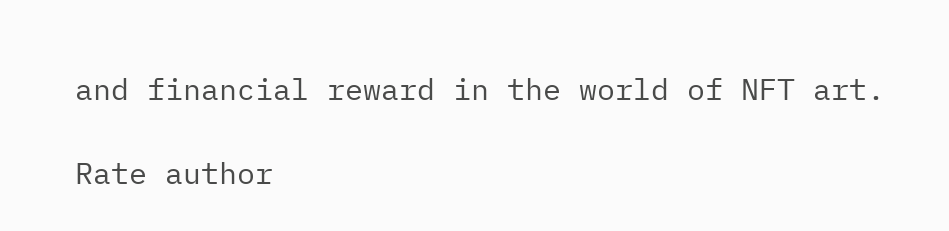and financial reward in the world of NFT art.

Rate author